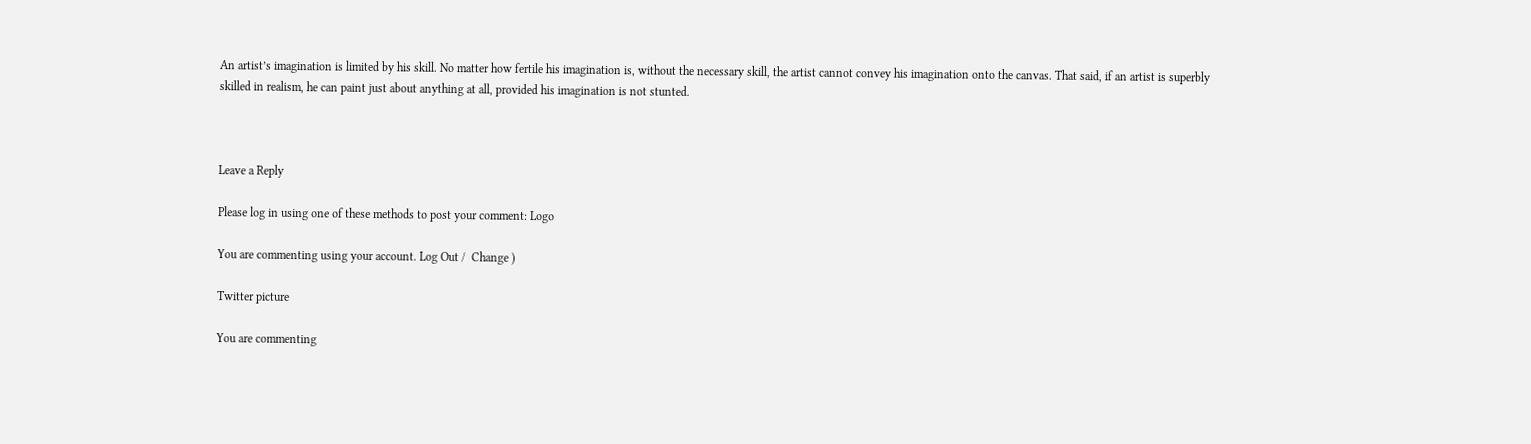An artist’s imagination is limited by his skill. No matter how fertile his imagination is, without the necessary skill, the artist cannot convey his imagination onto the canvas. That said, if an artist is superbly skilled in realism, he can paint just about anything at all, provided his imagination is not stunted.



Leave a Reply

Please log in using one of these methods to post your comment: Logo

You are commenting using your account. Log Out /  Change )

Twitter picture

You are commenting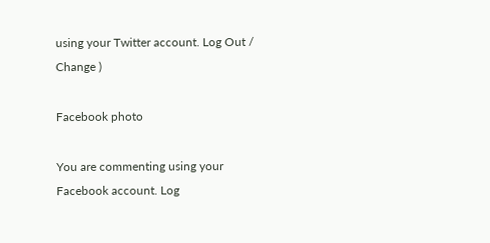using your Twitter account. Log Out /  Change )

Facebook photo

You are commenting using your Facebook account. Log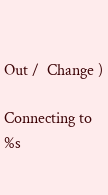Out /  Change )

Connecting to %s